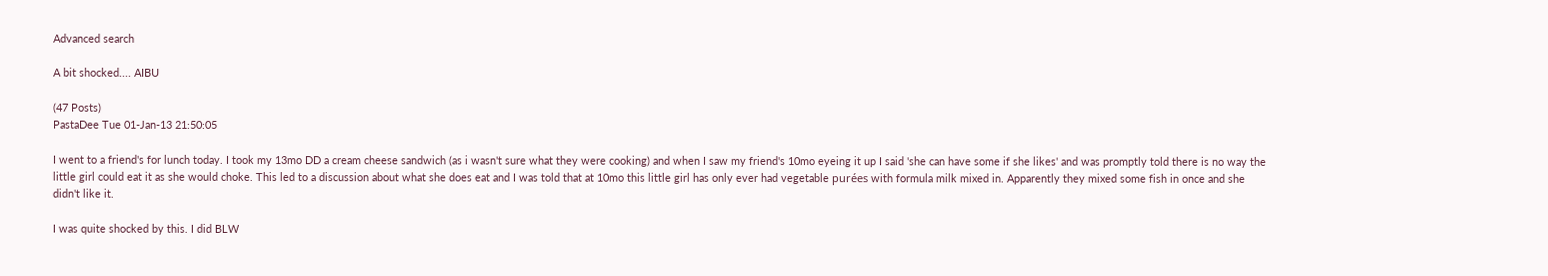Advanced search

A bit shocked.... AIBU

(47 Posts)
PastaDee Tue 01-Jan-13 21:50:05

I went to a friend's for lunch today. I took my 13mo DD a cream cheese sandwich (as i wasn't sure what they were cooking) and when I saw my friend's 10mo eyeing it up I said 'she can have some if she likes' and was promptly told there is no way the little girl could eat it as she would choke. This led to a discussion about what she does eat and I was told that at 10mo this little girl has only ever had vegetable purées with formula milk mixed in. Apparently they mixed some fish in once and she didn't like it.

I was quite shocked by this. I did BLW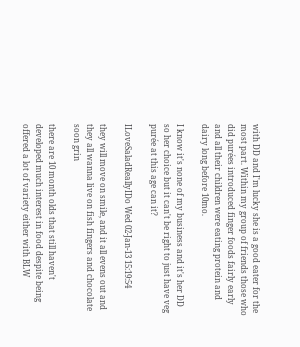with DD and I'm lucky she is a good eater for the most part. Within my group of friends those who did purées introduced finger foods fairly early and all their children were eating protein and dairy long before 10mo.

I know it's none of my business and it's her DD so her choice but it can't be right to just have veg purée at this age can it?

ILoveSaladReallyIDo Wed 02-Jan-13 15:19:54

they will move on smile, and it all evens out and they all wanna live on fish fingers and chocolate soon grin

there are 10 month olds that still haven't developed much interest in food despite being offered a lot of variety either with BLW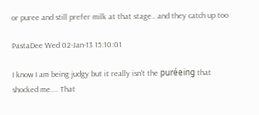or puree and still prefer milk at that stage.. and they catch up too

PastaDee Wed 02-Jan-13 15:10:01

I know I am being judgy but it really isn't the puréeing that shocked me.... That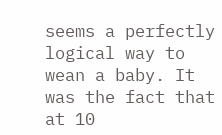seems a perfectly logical way to wean a baby. It was the fact that at 10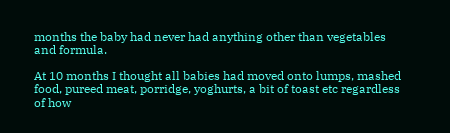months the baby had never had anything other than vegetables and formula.

At 10 months I thought all babies had moved onto lumps, mashed food, pureed meat, porridge, yoghurts, a bit of toast etc regardless of how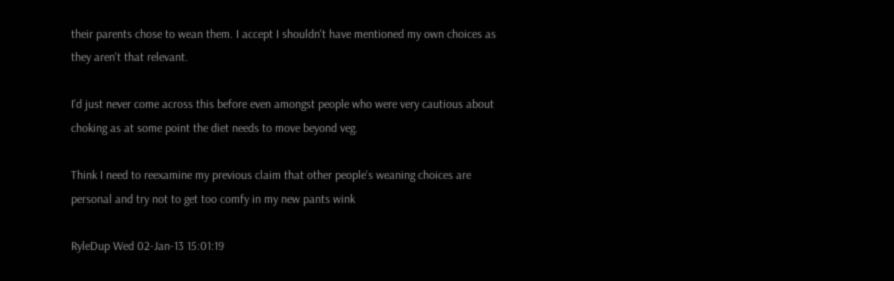their parents chose to wean them. I accept I shouldn't have mentioned my own choices as they aren't that relevant.

I'd just never come across this before even amongst people who were very cautious about choking as at some point the diet needs to move beyond veg.

Think I need to reexamine my previous claim that other people's weaning choices are personal and try not to get too comfy in my new pants wink

RyleDup Wed 02-Jan-13 15:01:19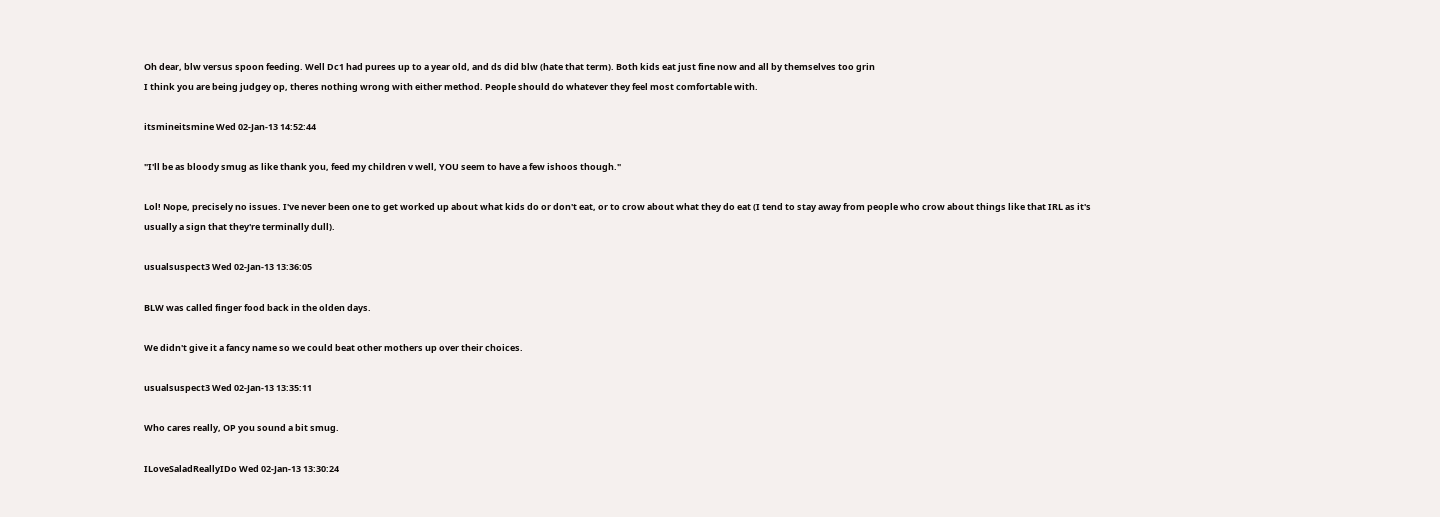Oh dear, blw versus spoon feeding. Well Dc1 had purees up to a year old, and ds did blw (hate that term). Both kids eat just fine now and all by themselves too grin
I think you are being judgey op, theres nothing wrong with either method. People should do whatever they feel most comfortable with.

itsmineitsmine Wed 02-Jan-13 14:52:44

"I'll be as bloody smug as like thank you, feed my children v well, YOU seem to have a few ishoos though."

Lol! Nope, precisely no issues. I've never been one to get worked up about what kids do or don't eat, or to crow about what they do eat (I tend to stay away from people who crow about things like that IRL as it's usually a sign that they're terminally dull).

usualsuspect3 Wed 02-Jan-13 13:36:05

BLW was called finger food back in the olden days.

We didn't give it a fancy name so we could beat other mothers up over their choices.

usualsuspect3 Wed 02-Jan-13 13:35:11

Who cares really, OP you sound a bit smug.

ILoveSaladReallyIDo Wed 02-Jan-13 13:30:24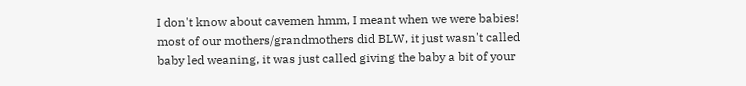I don't know about cavemen hmm, I meant when we were babies! most of our mothers/grandmothers did BLW, it just wasn't called baby led weaning, it was just called giving the baby a bit of your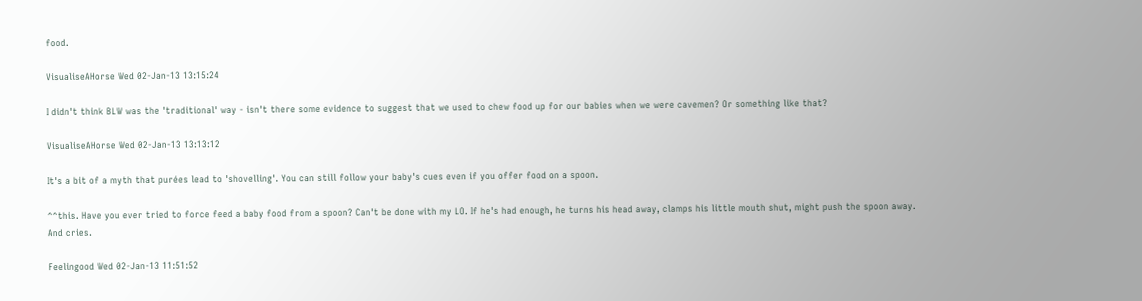food.

VisualiseAHorse Wed 02-Jan-13 13:15:24

I didn't think BLW was the 'traditional' way - isn't there some evidence to suggest that we used to chew food up for our babies when we were cavemen? Or something like that?

VisualiseAHorse Wed 02-Jan-13 13:13:12

It's a bit of a myth that purées lead to 'shovelling'. You can still follow your baby's cues even if you offer food on a spoon.

^^this. Have you ever tried to force feed a baby food from a spoon? Can't be done with my LO. If he's had enough, he turns his head away, clamps his little mouth shut, might push the spoon away. And cries.

Feelingood Wed 02-Jan-13 11:51:52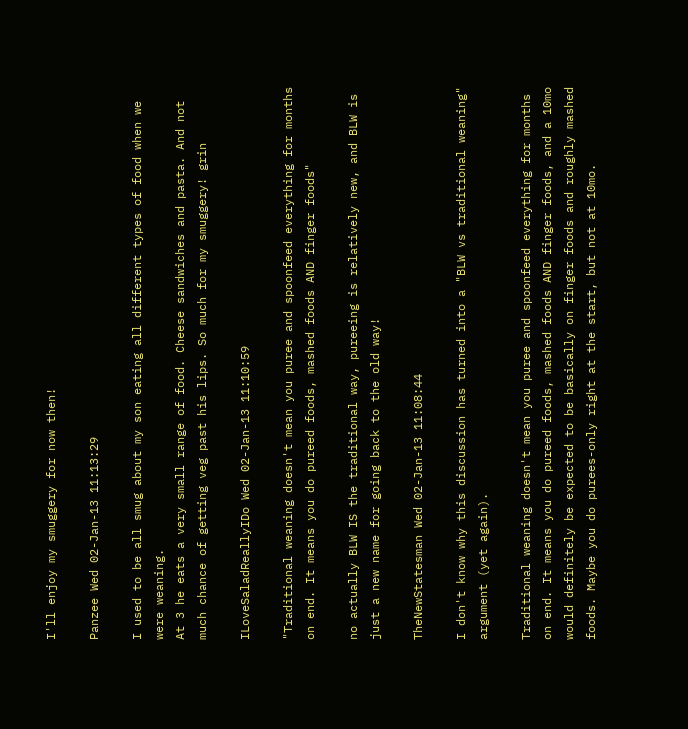I'll enjoy my smuggery for now then!

Panzee Wed 02-Jan-13 11:13:29

I used to be all smug about my son eating all different types of food when we were weaning.
At 3 he eats a very small range of food. Cheese sandwiches and pasta. And not much chance of getting veg past his lips. So much for my smuggery! grin

ILoveSaladReallyIDo Wed 02-Jan-13 11:10:59

"Traditional weaning doesn't mean you puree and spoonfeed everything for months on end. It means you do pureed foods, mashed foods AND finger foods"

no actually BLW IS the traditional way, pureeing is relatively new, and BLW is just a new name for going back to the old way!

TheNewStatesman Wed 02-Jan-13 11:08:44

I don't know why this discussion has turned into a "BLW vs traditional weaning" argument (yet again).

Traditional weaning doesn't mean you puree and spoonfeed everything for months on end. It means you do pureed foods, mashed foods AND finger foods, and a 10mo would definitely be expected to be basically on finger foods and roughly mashed foods. Maybe you do purees-only right at the start, but not at 10mo.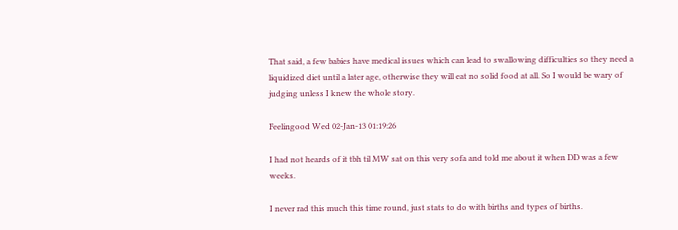That said, a few babies have medical issues which can lead to swallowing difficulties so they need a liquidized diet until a later age, otherwise they will eat no solid food at all. So I would be wary of judging unless I knew the whole story.

Feelingood Wed 02-Jan-13 01:19:26

I had not heards of it tbh til MW sat on this very sofa and told me about it when DD was a few weeks.

I never rad this much this time round, just stats to do with births and types of births.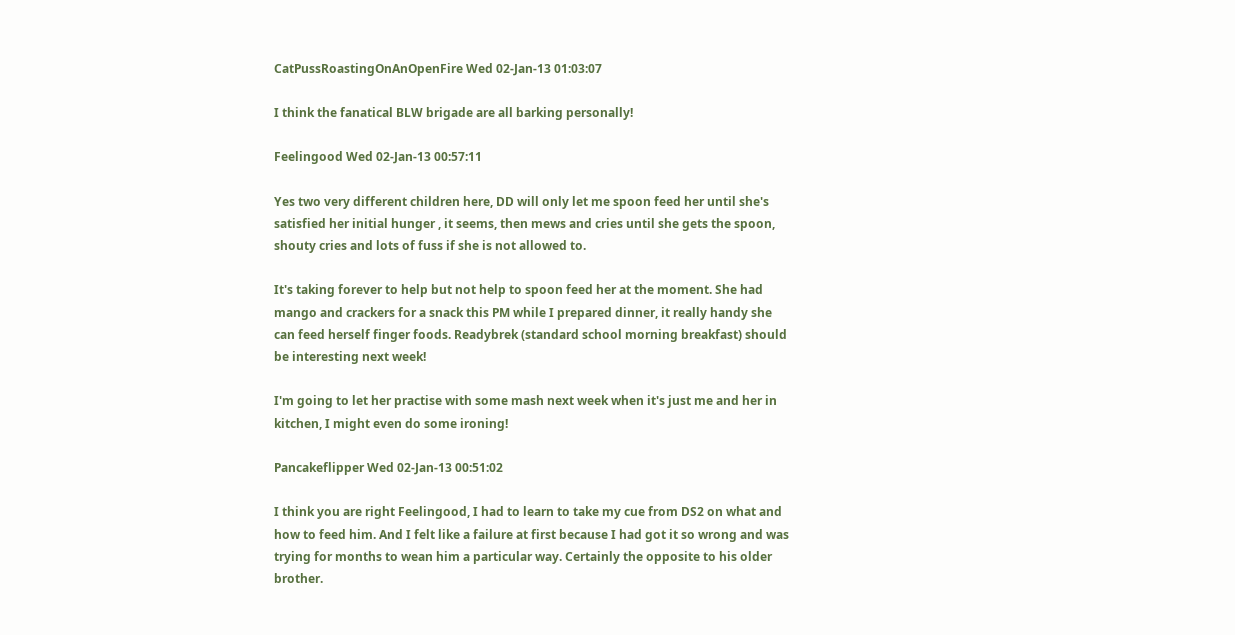CatPussRoastingOnAnOpenFire Wed 02-Jan-13 01:03:07

I think the fanatical BLW brigade are all barking personally!

Feelingood Wed 02-Jan-13 00:57:11

Yes two very different children here, DD will only let me spoon feed her until she's satisfied her initial hunger , it seems, then mews and cries until she gets the spoon, shouty cries and lots of fuss if she is not allowed to.

It's taking forever to help but not help to spoon feed her at the moment. She had mango and crackers for a snack this PM while I prepared dinner, it really handy she can feed herself finger foods. Readybrek (standard school morning breakfast) should be interesting next week!

I'm going to let her practise with some mash next week when it's just me and her in kitchen, I might even do some ironing!

Pancakeflipper Wed 02-Jan-13 00:51:02

I think you are right Feelingood, I had to learn to take my cue from DS2 on what and how to feed him. And I felt like a failure at first because I had got it so wrong and was trying for months to wean him a particular way. Certainly the opposite to his older brother.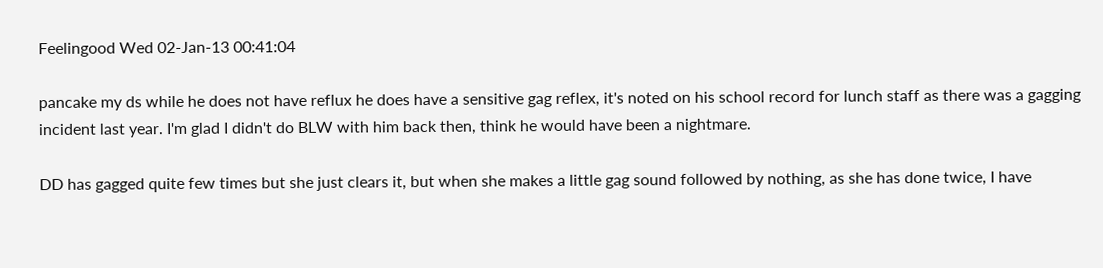Feelingood Wed 02-Jan-13 00:41:04

pancake my ds while he does not have reflux he does have a sensitive gag reflex, it's noted on his school record for lunch staff as there was a gagging incident last year. I'm glad I didn't do BLW with him back then, think he would have been a nightmare.

DD has gagged quite few times but she just clears it, but when she makes a little gag sound followed by nothing, as she has done twice, I have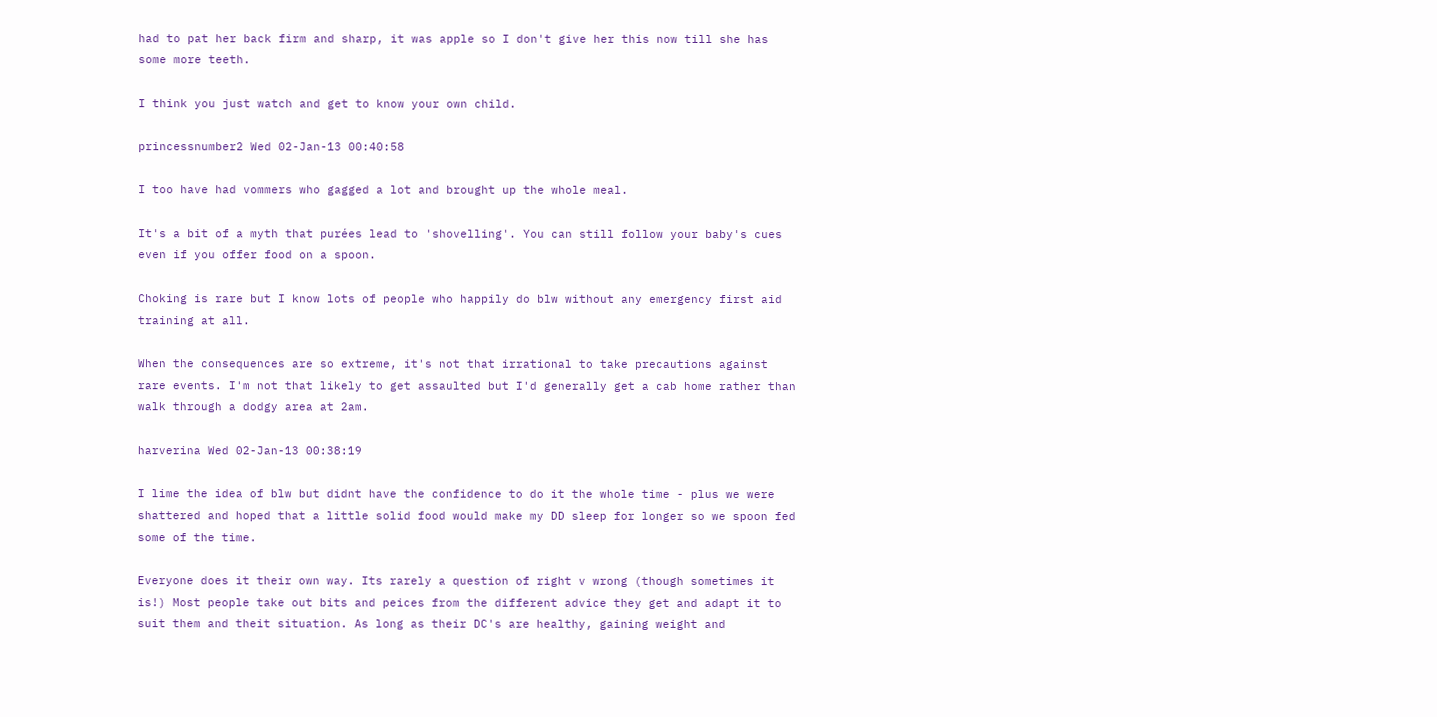had to pat her back firm and sharp, it was apple so I don't give her this now till she has some more teeth.

I think you just watch and get to know your own child.

princessnumber2 Wed 02-Jan-13 00:40:58

I too have had vommers who gagged a lot and brought up the whole meal.

It's a bit of a myth that purées lead to 'shovelling'. You can still follow your baby's cues even if you offer food on a spoon.

Choking is rare but I know lots of people who happily do blw without any emergency first aid training at all.

When the consequences are so extreme, it's not that irrational to take precautions against rare events. I'm not that likely to get assaulted but I'd generally get a cab home rather than walk through a dodgy area at 2am.

harverina Wed 02-Jan-13 00:38:19

I lime the idea of blw but didnt have the confidence to do it the whole time - plus we were shattered and hoped that a little solid food would make my DD sleep for longer so we spoon fed some of the time.

Everyone does it their own way. Its rarely a question of right v wrong (though sometimes it is!) Most people take out bits and peices from the different advice they get and adapt it to suit them and theit situation. As long as their DC's are healthy, gaining weight and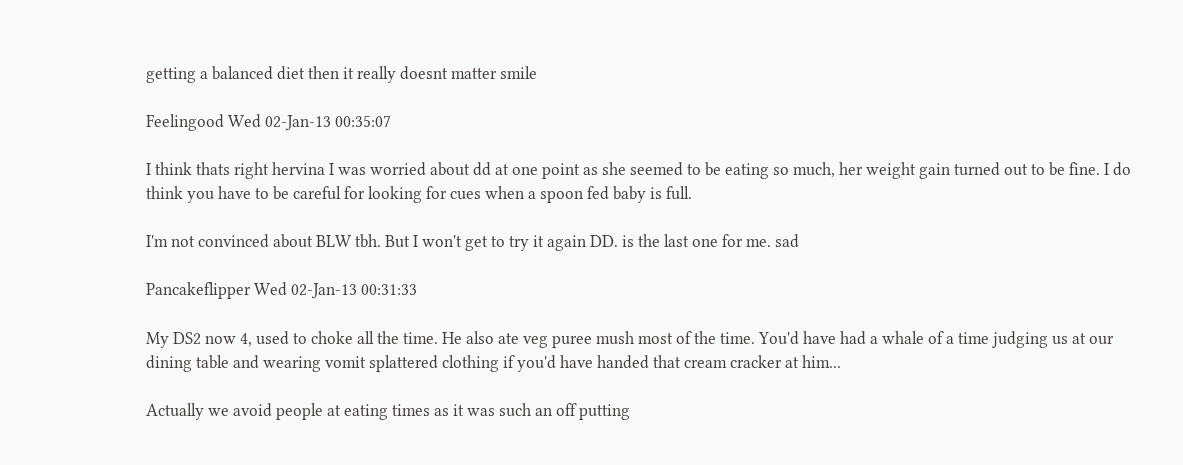getting a balanced diet then it really doesnt matter smile

Feelingood Wed 02-Jan-13 00:35:07

I think thats right hervina I was worried about dd at one point as she seemed to be eating so much, her weight gain turned out to be fine. I do think you have to be careful for looking for cues when a spoon fed baby is full.

I'm not convinced about BLW tbh. But I won't get to try it again DD. is the last one for me. sad

Pancakeflipper Wed 02-Jan-13 00:31:33

My DS2 now 4, used to choke all the time. He also ate veg puree mush most of the time. You'd have had a whale of a time judging us at our dining table and wearing vomit splattered clothing if you'd have handed that cream cracker at him...

Actually we avoid people at eating times as it was such an off putting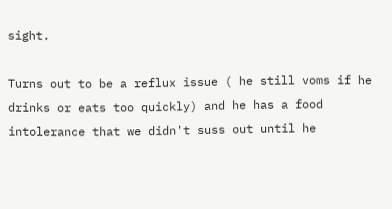sight.

Turns out to be a reflux issue ( he still voms if he drinks or eats too quickly) and he has a food intolerance that we didn't suss out until he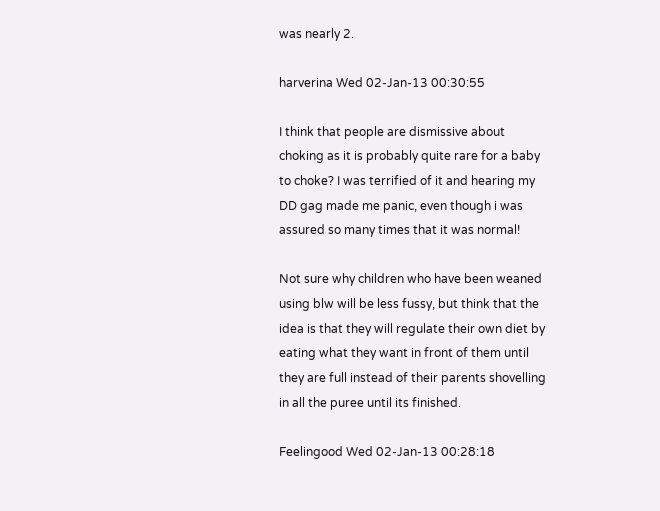was nearly 2.

harverina Wed 02-Jan-13 00:30:55

I think that people are dismissive about choking as it is probably quite rare for a baby to choke? I was terrified of it and hearing my DD gag made me panic, even though i was assured so many times that it was normal!

Not sure why children who have been weaned using blw will be less fussy, but think that the idea is that they will regulate their own diet by eating what they want in front of them until they are full instead of their parents shovelling in all the puree until its finished.

Feelingood Wed 02-Jan-13 00:28:18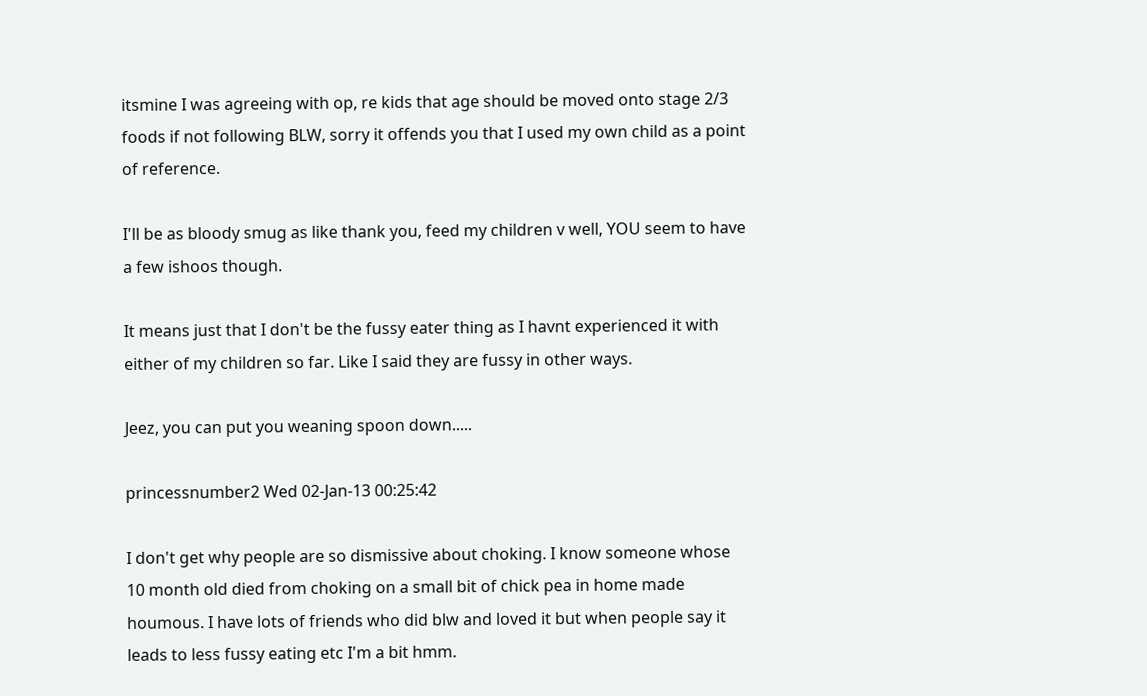itsmine I was agreeing with op, re kids that age should be moved onto stage 2/3 foods if not following BLW, sorry it offends you that I used my own child as a point of reference.

I'll be as bloody smug as like thank you, feed my children v well, YOU seem to have a few ishoos though.

It means just that I don't be the fussy eater thing as I havnt experienced it with either of my children so far. Like I said they are fussy in other ways.

Jeez, you can put you weaning spoon down.....

princessnumber2 Wed 02-Jan-13 00:25:42

I don't get why people are so dismissive about choking. I know someone whose 10 month old died from choking on a small bit of chick pea in home made houmous. I have lots of friends who did blw and loved it but when people say it leads to less fussy eating etc I'm a bit hmm.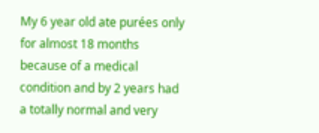My 6 year old ate purées only for almost 18 months because of a medical condition and by 2 years had a totally normal and very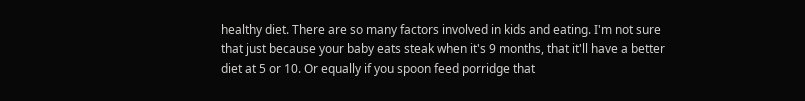healthy diet. There are so many factors involved in kids and eating. I'm not sure that just because your baby eats steak when it's 9 months, that it'll have a better diet at 5 or 10. Or equally if you spoon feed porridge that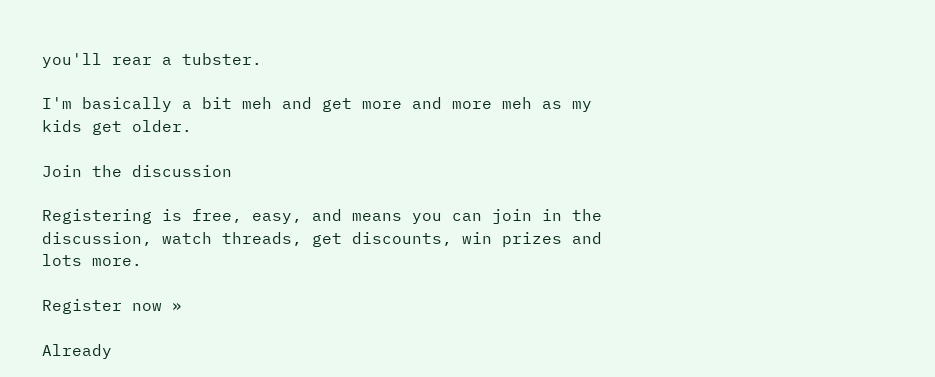you'll rear a tubster.

I'm basically a bit meh and get more and more meh as my kids get older.

Join the discussion

Registering is free, easy, and means you can join in the discussion, watch threads, get discounts, win prizes and lots more.

Register now »

Already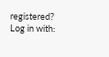registered? Log in with: